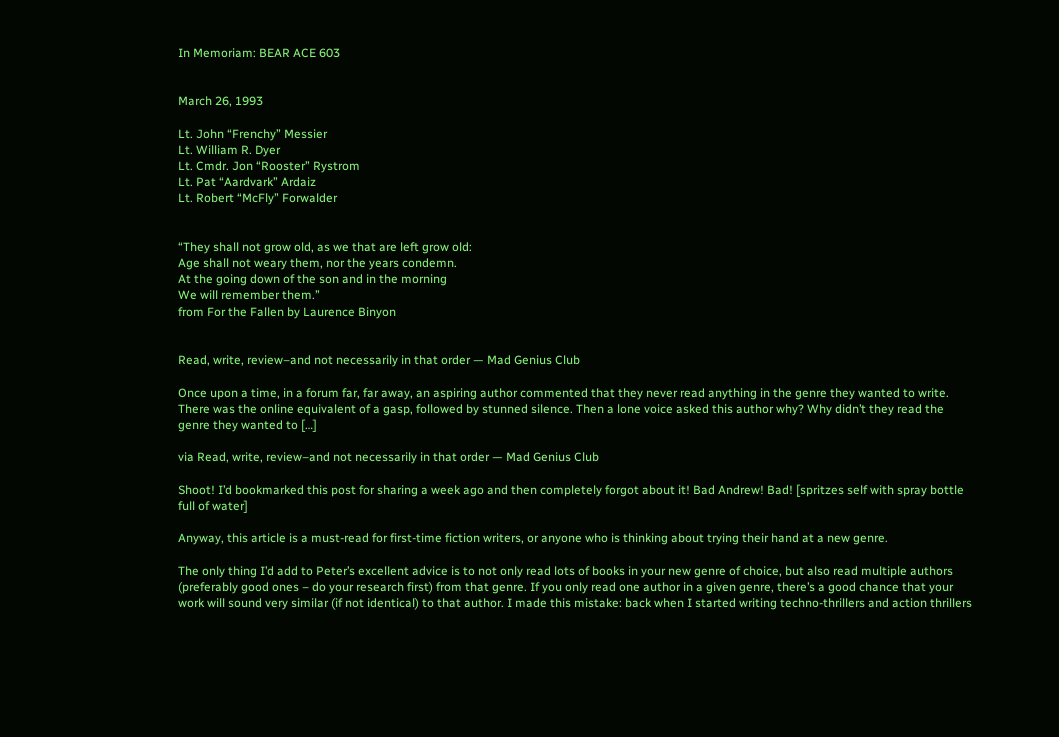In Memoriam: BEAR ACE 603


March 26, 1993

Lt. John “Frenchy” Messier
Lt. William R. Dyer
Lt. Cmdr. Jon “Rooster” Rystrom
Lt. Pat “Aardvark” Ardaiz
Lt. Robert “McFly” Forwalder


“They shall not grow old, as we that are left grow old:
Age shall not weary them, nor the years condemn.
At the going down of the son and in the morning
We will remember them.”
from For the Fallen by Laurence Binyon


Read, write, review–and not necessarily in that order — Mad Genius Club

Once upon a time, in a forum far, far away, an aspiring author commented that they never read anything in the genre they wanted to write. There was the online equivalent of a gasp, followed by stunned silence. Then a lone voice asked this author why? Why didn’t they read the genre they wanted to […]

via Read, write, review–and not necessarily in that order — Mad Genius Club

Shoot! I’d bookmarked this post for sharing a week ago and then completely forgot about it! Bad Andrew! Bad! [spritzes self with spray bottle full of water]

Anyway, this article is a must-read for first-time fiction writers, or anyone who is thinking about trying their hand at a new genre.

The only thing I’d add to Peter’s excellent advice is to not only read lots of books in your new genre of choice, but also read multiple authors (preferably good ones – do your research first) from that genre. If you only read one author in a given genre, there’s a good chance that your work will sound very similar (if not identical) to that author. I made this mistake: back when I started writing techno-thrillers and action thrillers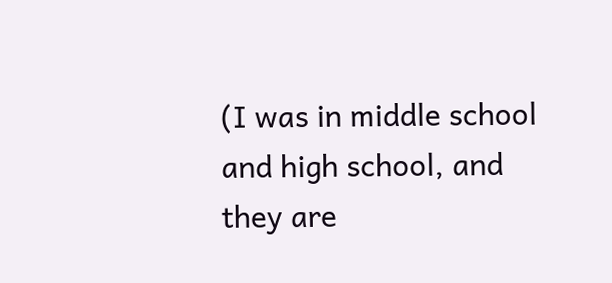(I was in middle school and high school, and they are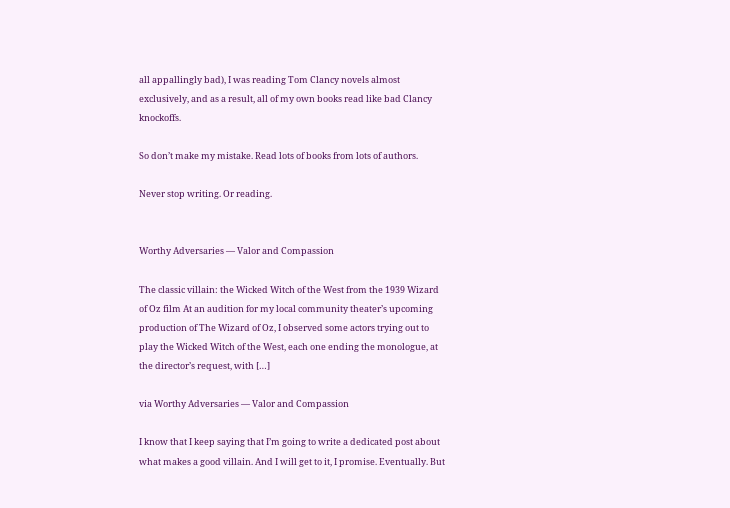all appallingly bad), I was reading Tom Clancy novels almost exclusively, and as a result, all of my own books read like bad Clancy knockoffs.

So don’t make my mistake. Read lots of books from lots of authors.

Never stop writing. Or reading.


Worthy Adversaries — Valor and Compassion

The classic villain: the Wicked Witch of the West from the 1939 Wizard of Oz film At an audition for my local community theater’s upcoming production of The Wizard of Oz, I observed some actors trying out to play the Wicked Witch of the West, each one ending the monologue, at the director’s request, with […]

via Worthy Adversaries — Valor and Compassion

I know that I keep saying that I’m going to write a dedicated post about what makes a good villain. And I will get to it, I promise. Eventually. But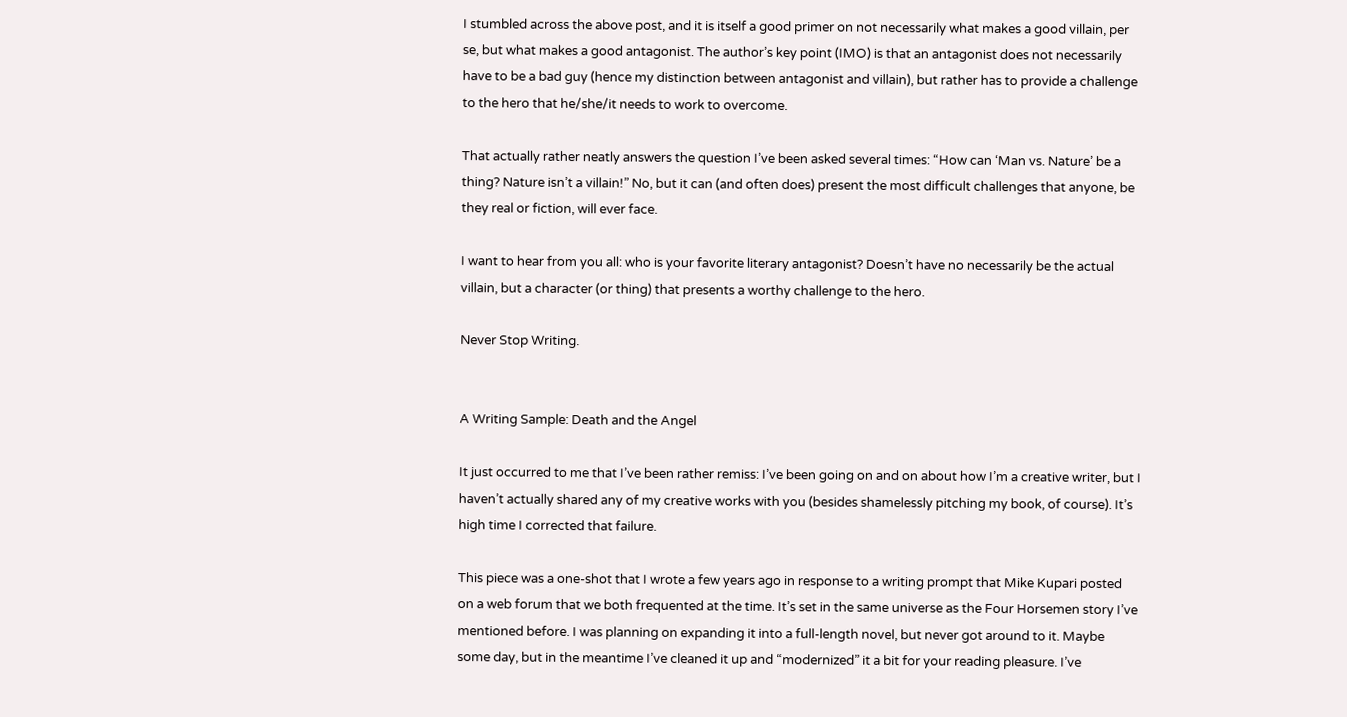I stumbled across the above post, and it is itself a good primer on not necessarily what makes a good villain, per se, but what makes a good antagonist. The author’s key point (IMO) is that an antagonist does not necessarily have to be a bad guy (hence my distinction between antagonist and villain), but rather has to provide a challenge to the hero that he/she/it needs to work to overcome.

That actually rather neatly answers the question I’ve been asked several times: “How can ‘Man vs. Nature’ be a thing? Nature isn’t a villain!” No, but it can (and often does) present the most difficult challenges that anyone, be they real or fiction, will ever face.

I want to hear from you all: who is your favorite literary antagonist? Doesn’t have no necessarily be the actual villain, but a character (or thing) that presents a worthy challenge to the hero.

Never Stop Writing.


A Writing Sample: Death and the Angel

It just occurred to me that I’ve been rather remiss: I’ve been going on and on about how I’m a creative writer, but I haven’t actually shared any of my creative works with you (besides shamelessly pitching my book, of course). It’s high time I corrected that failure.

This piece was a one-shot that I wrote a few years ago in response to a writing prompt that Mike Kupari posted on a web forum that we both frequented at the time. It’s set in the same universe as the Four Horsemen story I’ve mentioned before. I was planning on expanding it into a full-length novel, but never got around to it. Maybe some day, but in the meantime I’ve cleaned it up and “modernized” it a bit for your reading pleasure. I’ve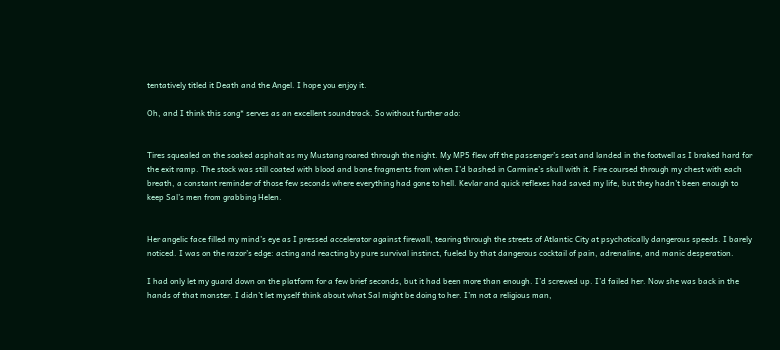tentatively titled it Death and the Angel. I hope you enjoy it.

Oh, and I think this song* serves as an excellent soundtrack. So without further ado:


Tires squealed on the soaked asphalt as my Mustang roared through the night. My MP5 flew off the passenger’s seat and landed in the footwell as I braked hard for the exit ramp. The stock was still coated with blood and bone fragments from when I’d bashed in Carmine’s skull with it. Fire coursed through my chest with each breath, a constant reminder of those few seconds where everything had gone to hell. Kevlar and quick reflexes had saved my life, but they hadn’t been enough to keep Sal’s men from grabbing Helen.


Her angelic face filled my mind’s eye as I pressed accelerator against firewall, tearing through the streets of Atlantic City at psychotically dangerous speeds. I barely noticed. I was on the razor’s edge: acting and reacting by pure survival instinct, fueled by that dangerous cocktail of pain, adrenaline, and manic desperation.

I had only let my guard down on the platform for a few brief seconds, but it had been more than enough. I’d screwed up. I’d failed her. Now she was back in the hands of that monster. I didn’t let myself think about what Sal might be doing to her. I’m not a religious man,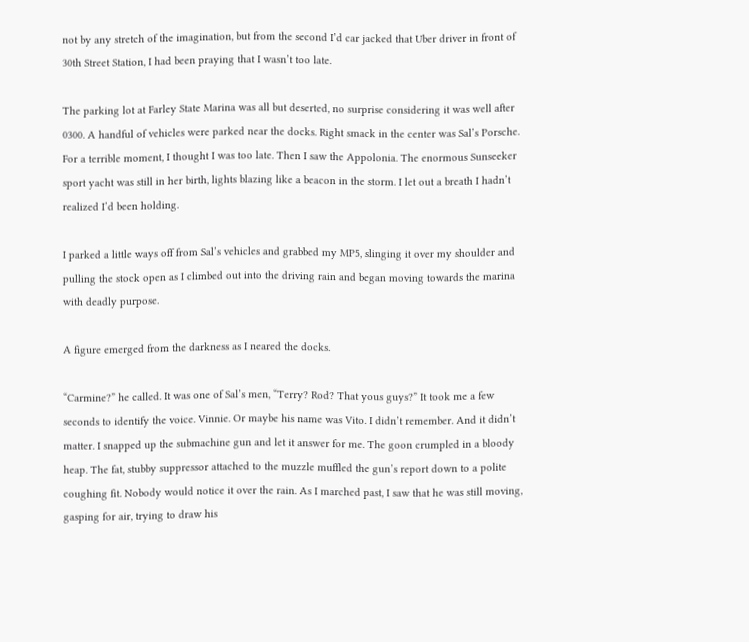not by any stretch of the imagination, but from the second I’d car jacked that Uber driver in front of 30th Street Station, I had been praying that I wasn’t too late.

The parking lot at Farley State Marina was all but deserted, no surprise considering it was well after 0300. A handful of vehicles were parked near the docks. Right smack in the center was Sal’s Porsche. For a terrible moment, I thought I was too late. Then I saw the Appolonia. The enormous Sunseeker sport yacht was still in her birth, lights blazing like a beacon in the storm. I let out a breath I hadn’t realized I’d been holding.

I parked a little ways off from Sal’s vehicles and grabbed my MP5, slinging it over my shoulder and pulling the stock open as I climbed out into the driving rain and began moving towards the marina with deadly purpose.

A figure emerged from the darkness as I neared the docks.

“Carmine?” he called. It was one of Sal’s men, “Terry? Rod? That yous guys?” It took me a few seconds to identify the voice. Vinnie. Or maybe his name was Vito. I didn’t remember. And it didn’t matter. I snapped up the submachine gun and let it answer for me. The goon crumpled in a bloody heap. The fat, stubby suppressor attached to the muzzle muffled the gun’s report down to a polite coughing fit. Nobody would notice it over the rain. As I marched past, I saw that he was still moving, gasping for air, trying to draw his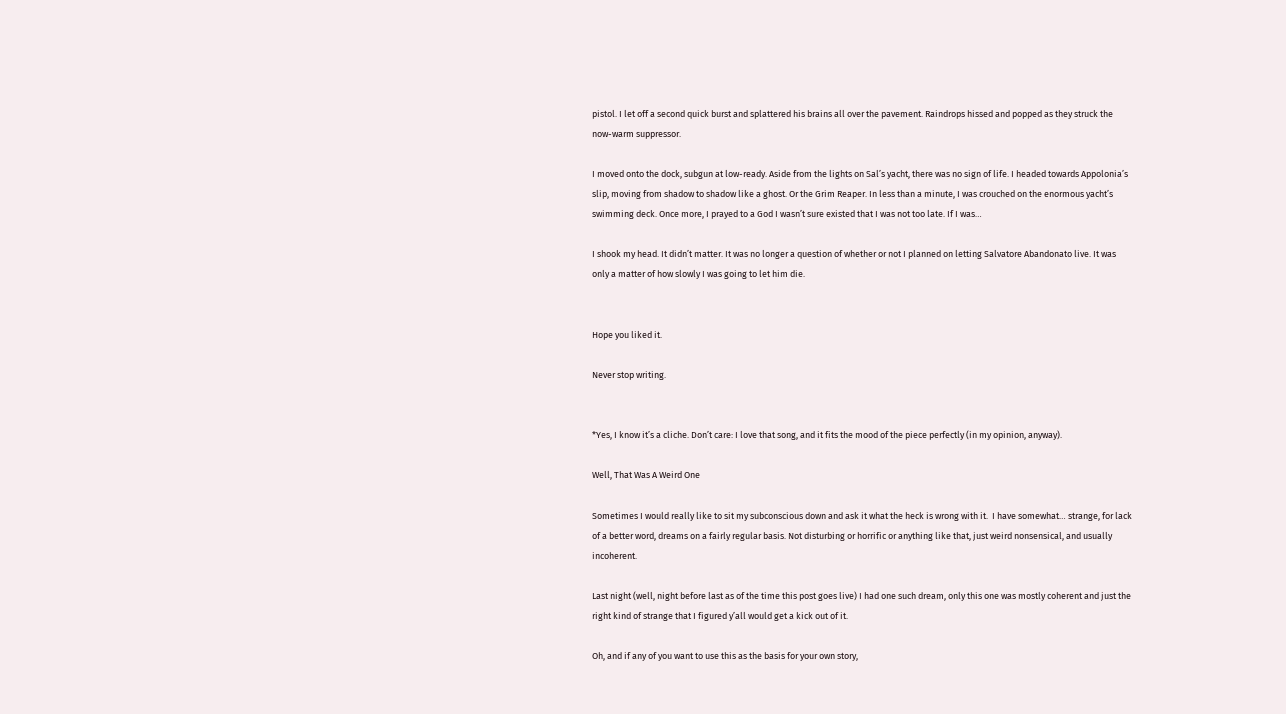pistol. I let off a second quick burst and splattered his brains all over the pavement. Raindrops hissed and popped as they struck the now-warm suppressor.

I moved onto the dock, subgun at low-ready. Aside from the lights on Sal’s yacht, there was no sign of life. I headed towards Appolonia’s slip, moving from shadow to shadow like a ghost. Or the Grim Reaper. In less than a minute, I was crouched on the enormous yacht’s swimming deck. Once more, I prayed to a God I wasn’t sure existed that I was not too late. If I was…

I shook my head. It didn’t matter. It was no longer a question of whether or not I planned on letting Salvatore Abandonato live. It was only a matter of how slowly I was going to let him die.


Hope you liked it.

Never stop writing.


*Yes, I know it’s a cliche. Don’t care: I love that song, and it fits the mood of the piece perfectly (in my opinion, anyway).

Well, That Was A Weird One

Sometimes I would really like to sit my subconscious down and ask it what the heck is wrong with it.  I have somewhat… strange, for lack of a better word, dreams on a fairly regular basis. Not disturbing or horrific or anything like that, just weird nonsensical, and usually incoherent.

Last night (well, night before last as of the time this post goes live) I had one such dream, only this one was mostly coherent and just the right kind of strange that I figured y’all would get a kick out of it.

Oh, and if any of you want to use this as the basis for your own story,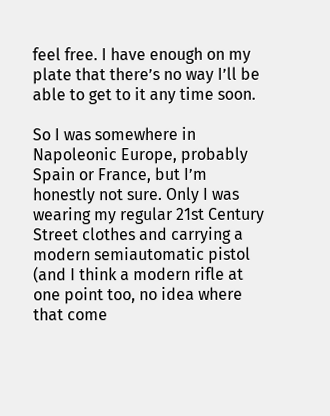feel free. I have enough on my plate that there’s no way I’ll be able to get to it any time soon.

So I was somewhere in Napoleonic Europe, probably Spain or France, but I’m honestly not sure. Only I was wearing my regular 21st Century Street clothes and carrying a modern semiautomatic pistol (and I think a modern rifle at one point too, no idea where that come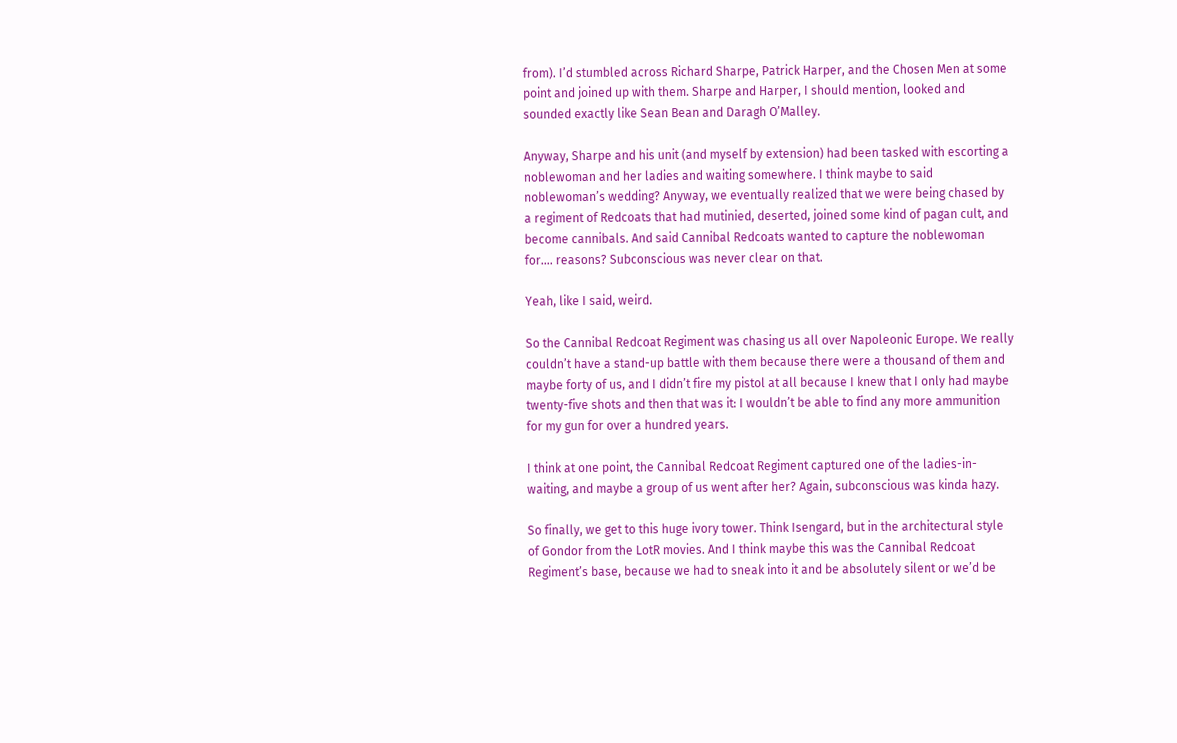from). I’d stumbled across Richard Sharpe, Patrick Harper, and the Chosen Men at some point and joined up with them. Sharpe and Harper, I should mention, looked and sounded exactly like Sean Bean and Daragh O’Malley.

Anyway, Sharpe and his unit (and myself by extension) had been tasked with escorting a noblewoman and her ladies and waiting somewhere. I think maybe to said noblewoman’s wedding? Anyway, we eventually realized that we were being chased by a regiment of Redcoats that had mutinied, deserted, joined some kind of pagan cult, and become cannibals. And said Cannibal Redcoats wanted to capture the noblewoman for…. reasons? Subconscious was never clear on that.

Yeah, like I said, weird.

So the Cannibal Redcoat Regiment was chasing us all over Napoleonic Europe. We really couldn’t have a stand-up battle with them because there were a thousand of them and maybe forty of us, and I didn’t fire my pistol at all because I knew that I only had maybe twenty-five shots and then that was it: I wouldn’t be able to find any more ammunition for my gun for over a hundred years.

I think at one point, the Cannibal Redcoat Regiment captured one of the ladies-in-waiting, and maybe a group of us went after her? Again, subconscious was kinda hazy.

So finally, we get to this huge ivory tower. Think Isengard, but in the architectural style of Gondor from the LotR movies. And I think maybe this was the Cannibal Redcoat Regiment’s base, because we had to sneak into it and be absolutely silent or we’d be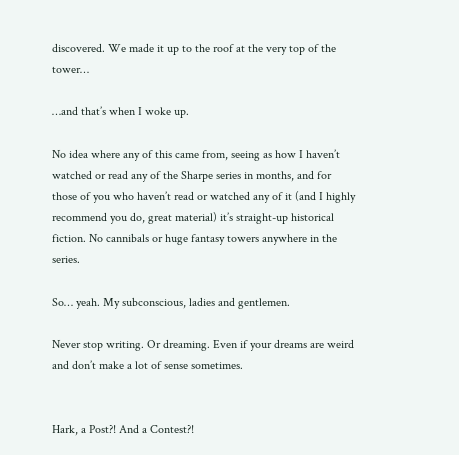discovered. We made it up to the roof at the very top of the tower…

…and that’s when I woke up.

No idea where any of this came from, seeing as how I haven’t watched or read any of the Sharpe series in months, and for those of you who haven’t read or watched any of it (and I highly recommend you do, great material) it’s straight-up historical fiction. No cannibals or huge fantasy towers anywhere in the series.

So… yeah. My subconscious, ladies and gentlemen.

Never stop writing. Or dreaming. Even if your dreams are weird and don’t make a lot of sense sometimes.


Hark, a Post?! And a Contest?!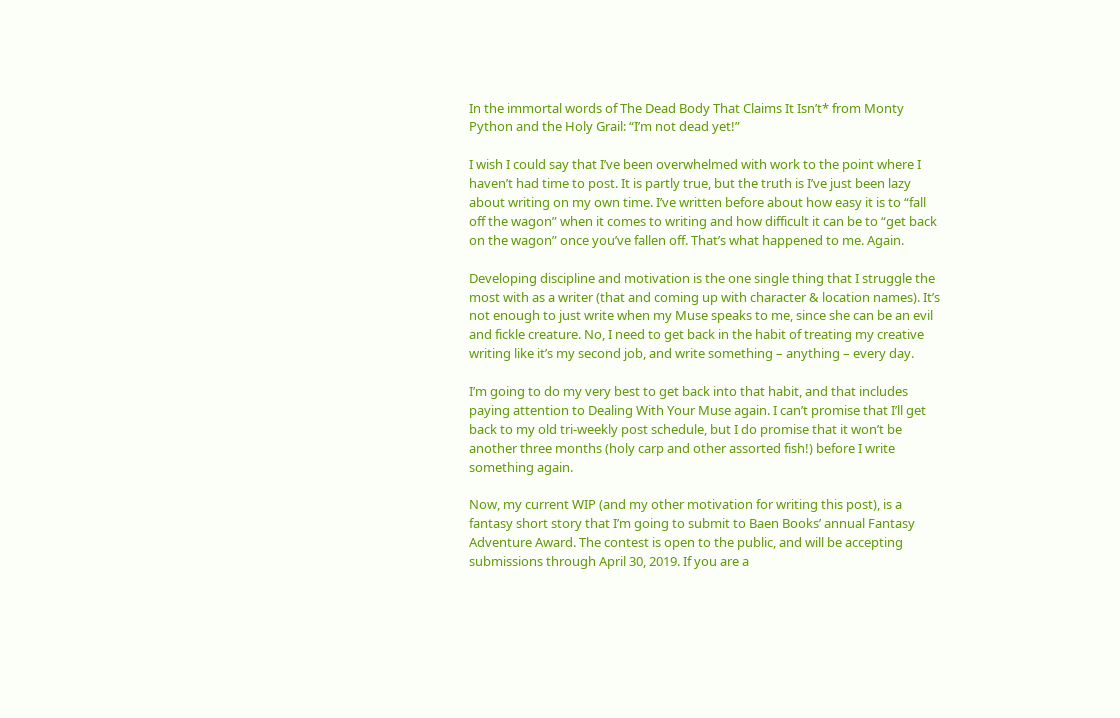In the immortal words of The Dead Body That Claims It Isn’t* from Monty Python and the Holy Grail: “I’m not dead yet!”

I wish I could say that I’ve been overwhelmed with work to the point where I haven’t had time to post. It is partly true, but the truth is I’ve just been lazy about writing on my own time. I’ve written before about how easy it is to “fall off the wagon” when it comes to writing and how difficult it can be to “get back on the wagon” once you’ve fallen off. That’s what happened to me. Again.

Developing discipline and motivation is the one single thing that I struggle the most with as a writer (that and coming up with character & location names). It’s not enough to just write when my Muse speaks to me, since she can be an evil and fickle creature. No, I need to get back in the habit of treating my creative writing like it’s my second job, and write something – anything – every day.

I’m going to do my very best to get back into that habit, and that includes paying attention to Dealing With Your Muse again. I can’t promise that I’ll get back to my old tri-weekly post schedule, but I do promise that it won’t be another three months (holy carp and other assorted fish!) before I write something again.

Now, my current WIP (and my other motivation for writing this post), is a fantasy short story that I’m going to submit to Baen Books’ annual Fantasy Adventure Award. The contest is open to the public, and will be accepting submissions through April 30, 2019. If you are a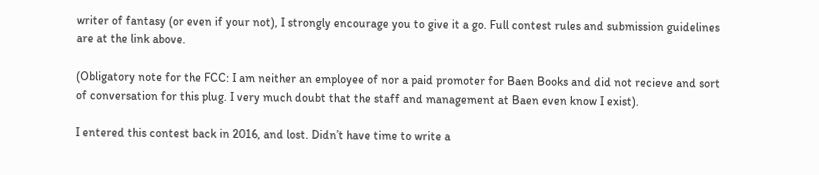writer of fantasy (or even if your not), I strongly encourage you to give it a go. Full contest rules and submission guidelines are at the link above.

(Obligatory note for the FCC: I am neither an employee of nor a paid promoter for Baen Books and did not recieve and sort of conversation for this plug. I very much doubt that the staff and management at Baen even know I exist).

I entered this contest back in 2016, and lost. Didn’t have time to write a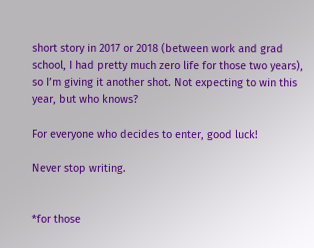short story in 2017 or 2018 (between work and grad school, I had pretty much zero life for those two years), so I’m giving it another shot. Not expecting to win this year, but who knows?

For everyone who decides to enter, good luck!

Never stop writing.


*for those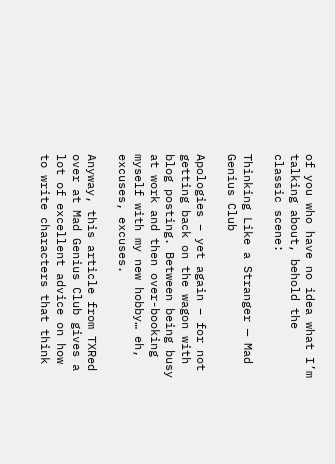of you who have no idea what I’m talking about, behold the classic scene:

Thinking Like a Stranger — Mad Genius Club

Apologies – yet again – for not getting back on the wagon with blog posting. Between being busy at work and then over-booking myself with my new hobby… eh, excuses, excuses.

Anyway, this article from TXRed over at Mad Genius Club gives a lot of excellent advice on how to write characters that think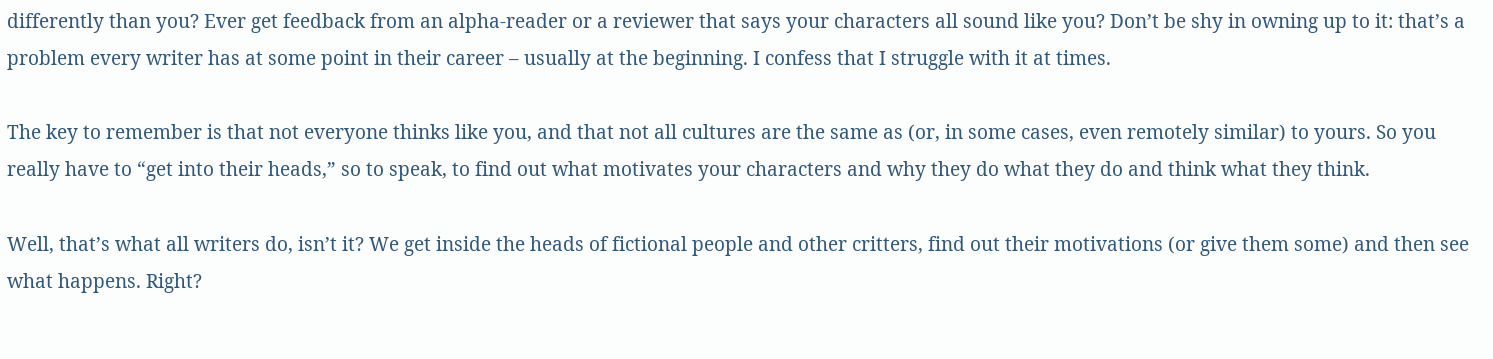differently than you? Ever get feedback from an alpha-reader or a reviewer that says your characters all sound like you? Don’t be shy in owning up to it: that’s a problem every writer has at some point in their career – usually at the beginning. I confess that I struggle with it at times.

The key to remember is that not everyone thinks like you, and that not all cultures are the same as (or, in some cases, even remotely similar) to yours. So you really have to “get into their heads,” so to speak, to find out what motivates your characters and why they do what they do and think what they think.

Well, that’s what all writers do, isn’t it? We get inside the heads of fictional people and other critters, find out their motivations (or give them some) and then see what happens. Right?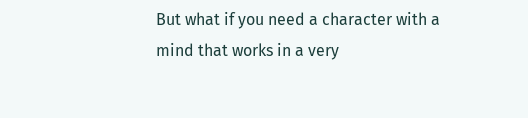But what if you need a character with a mind that works in a very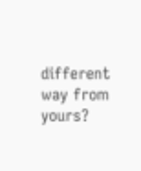different way from yours?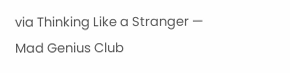via Thinking Like a Stranger — Mad Genius Club